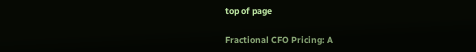top of page

Fractional CFO Pricing: A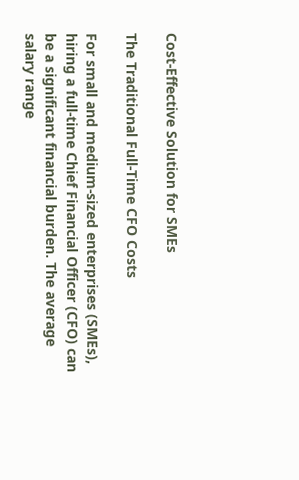Cost-Effective Solution for SMEs

The Traditional Full-Time CFO Costs

For small and medium-sized enterprises (SMEs), hiring a full-time Chief Financial Officer (CFO) can be a significant financial burden. The average salary range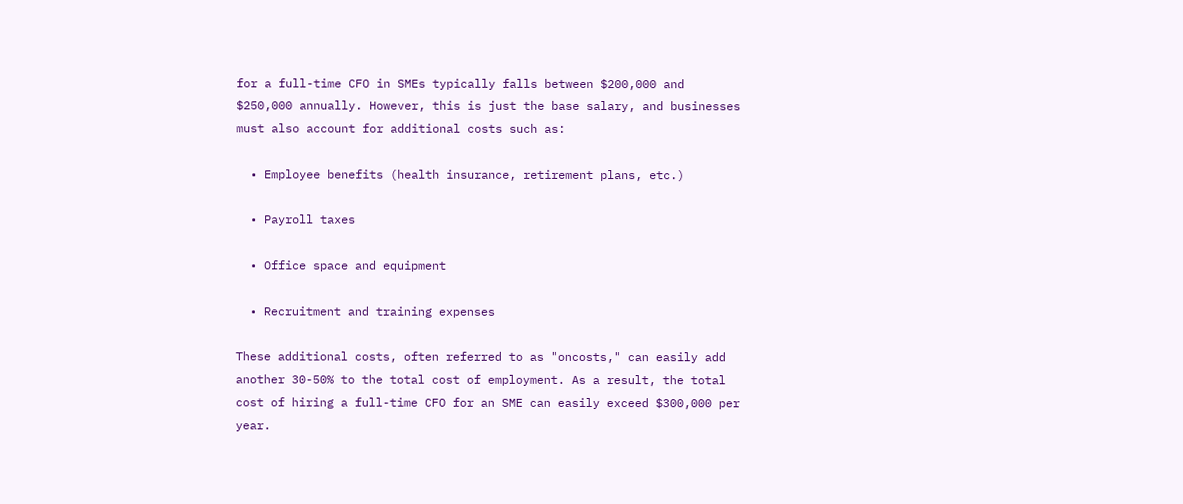for a full-time CFO in SMEs typically falls between $200,000 and $250,000 annually. However, this is just the base salary, and businesses must also account for additional costs such as:

  • Employee benefits (health insurance, retirement plans, etc.)

  • Payroll taxes

  • Office space and equipment

  • Recruitment and training expenses

These additional costs, often referred to as "oncosts," can easily add another 30-50% to the total cost of employment. As a result, the total cost of hiring a full-time CFO for an SME can easily exceed $300,000 per year.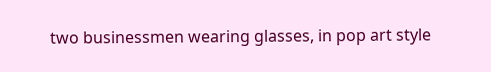two businessmen wearing glasses, in pop art style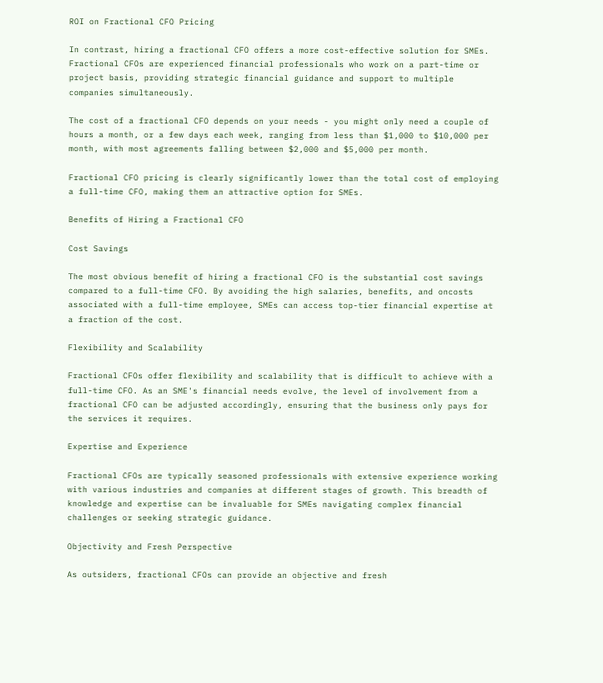ROI on Fractional CFO Pricing

In contrast, hiring a fractional CFO offers a more cost-effective solution for SMEs. Fractional CFOs are experienced financial professionals who work on a part-time or project basis, providing strategic financial guidance and support to multiple companies simultaneously.

The cost of a fractional CFO depends on your needs - you might only need a couple of hours a month, or a few days each week, ranging from less than $1,000 to $10,000 per month, with most agreements falling between $2,000 and $5,000 per month.

Fractional CFO pricing is clearly significantly lower than the total cost of employing a full-time CFO, making them an attractive option for SMEs.

Benefits of Hiring a Fractional CFO

Cost Savings

The most obvious benefit of hiring a fractional CFO is the substantial cost savings compared to a full-time CFO. By avoiding the high salaries, benefits, and oncosts associated with a full-time employee, SMEs can access top-tier financial expertise at a fraction of the cost.

Flexibility and Scalability

Fractional CFOs offer flexibility and scalability that is difficult to achieve with a full-time CFO. As an SME's financial needs evolve, the level of involvement from a fractional CFO can be adjusted accordingly, ensuring that the business only pays for the services it requires.

Expertise and Experience

Fractional CFOs are typically seasoned professionals with extensive experience working with various industries and companies at different stages of growth. This breadth of knowledge and expertise can be invaluable for SMEs navigating complex financial challenges or seeking strategic guidance.

Objectivity and Fresh Perspective

As outsiders, fractional CFOs can provide an objective and fresh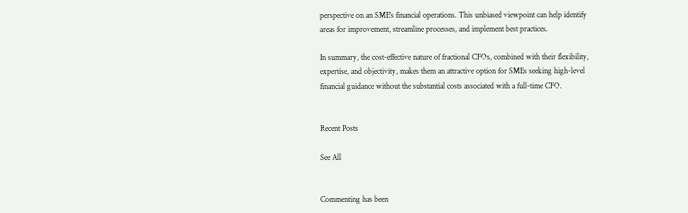perspective on an SME's financial operations. This unbiased viewpoint can help identify areas for improvement, streamline processes, and implement best practices.

In summary, the cost-effective nature of fractional CFOs, combined with their flexibility, expertise, and objectivity, makes them an attractive option for SMEs seeking high-level financial guidance without the substantial costs associated with a full-time CFO.


Recent Posts

See All


Commenting has been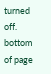turned off.
bottom of page